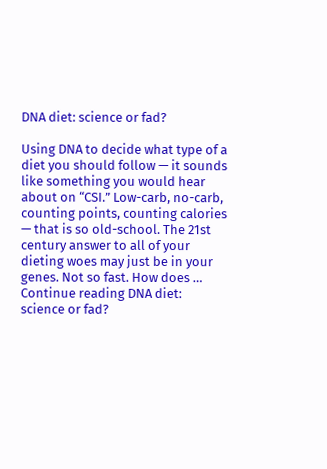DNA diet: science or fad?

Using DNA to decide what type of a diet you should follow — it sounds like something you would hear about on “CSI.” Low-carb, no-carb, counting points, counting calories — that is so old-school. The 21st century answer to all of your dieting woes may just be in your genes. Not so fast. How does … Continue reading DNA diet: science or fad?